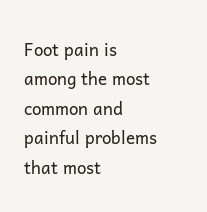Foot pain is among the most common and painful problems that most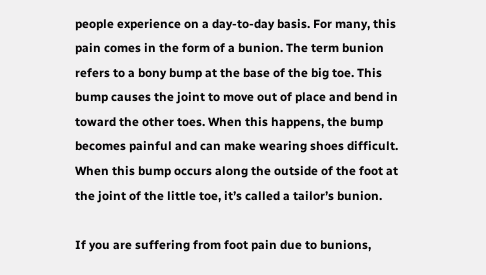people experience on a day-to-day basis. For many, this pain comes in the form of a bunion. The term bunion refers to a bony bump at the base of the big toe. This bump causes the joint to move out of place and bend in toward the other toes. When this happens, the bump becomes painful and can make wearing shoes difficult. When this bump occurs along the outside of the foot at the joint of the little toe, it’s called a tailor’s bunion.

If you are suffering from foot pain due to bunions,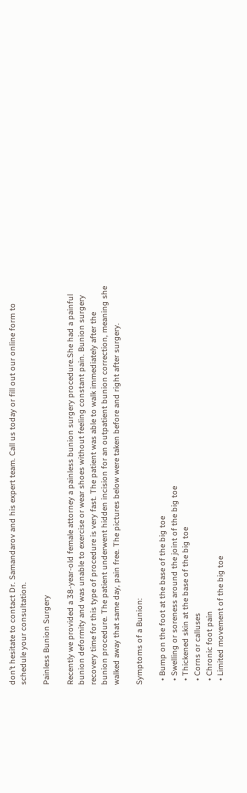don’t hesitate to contact Dr. Samandarov and his expert team. Call us today or fill out our online form to schedule your consultation.

Painless Bunion Surgery

Recently we provided a 38-year-old female attorney a painless bunion surgery procedure.She had a painful bunion deformity and was unable to exercise or wear shoes without feeling constant pain. Bunion surgery recovery time for this type of procedure is very fast. The patient was able to walk immediately after the bunion procedure. The patient underwent hidden incision for an outpatient bunion correction, meaning she walked away that same day, pain free. The pictures below were taken before and right after surgery.

Symptoms of a Bunion:

  • Bump on the foot at the base of the big toe
  • Swelling or soreness around the joint of the big toe
  • Thickened skin at the base of the big toe
  • Corns or calluses
  • Chronic foot pain
  • Limited movement of the big toe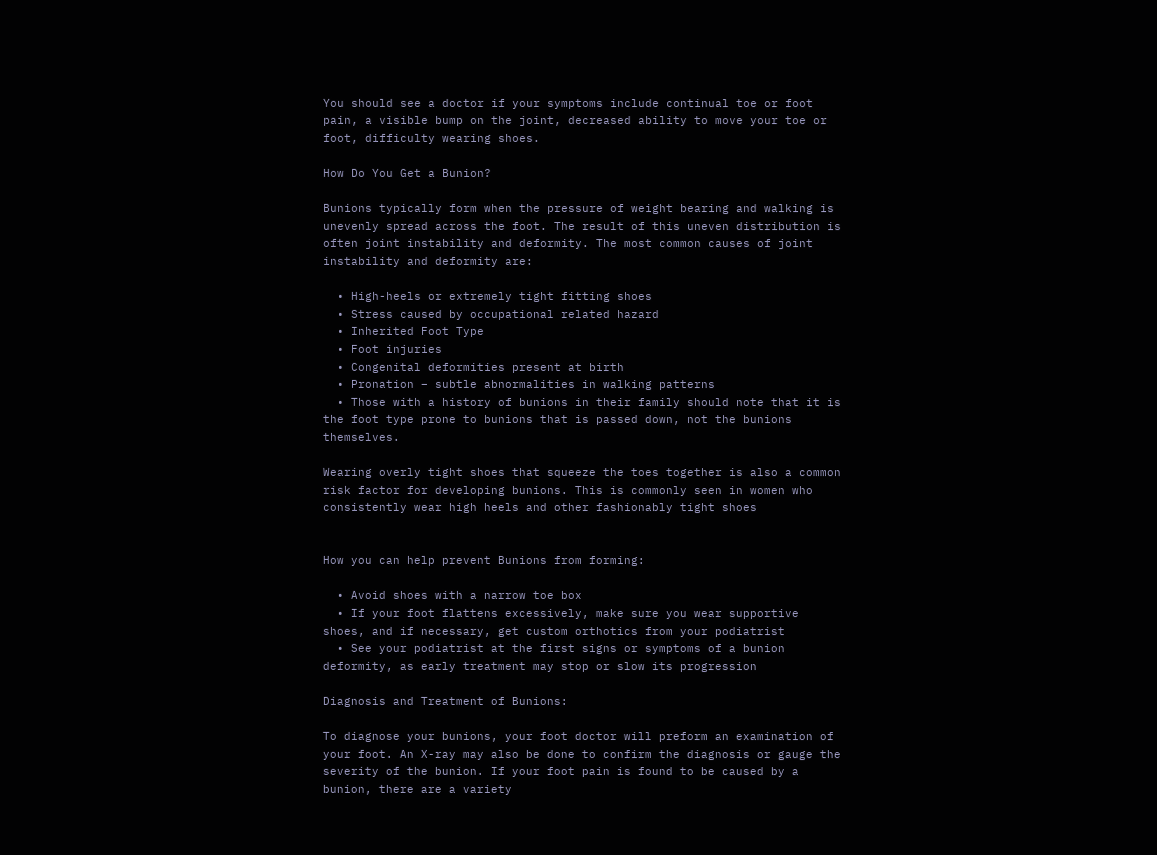You should see a doctor if your symptoms include continual toe or foot pain, a visible bump on the joint, decreased ability to move your toe or foot, difficulty wearing shoes.

How Do You Get a Bunion?

Bunions typically form when the pressure of weight bearing and walking is unevenly spread across the foot. The result of this uneven distribution is often joint instability and deformity. The most common causes of joint instability and deformity are:

  • High-heels or extremely tight fitting shoes
  • Stress caused by occupational related hazard
  • Inherited Foot Type
  • Foot injuries
  • Congenital deformities present at birth
  • Pronation – subtle abnormalities in walking patterns
  • Those with a history of bunions in their family should note that it is the foot type prone to bunions that is passed down, not the bunions themselves.

Wearing overly tight shoes that squeeze the toes together is also a common risk factor for developing bunions. This is commonly seen in women who consistently wear high heels and other fashionably tight shoes


How you can help prevent Bunions from forming:

  • Avoid shoes with a narrow toe box
  • If your foot flattens excessively, make sure you wear supportive shoes, and if necessary, get custom orthotics from your podiatrist
  • See your podiatrist at the first signs or symptoms of a bunion deformity, as early treatment may stop or slow its progression

Diagnosis and Treatment of Bunions:

To diagnose your bunions, your foot doctor will preform an examination of your foot. An X-ray may also be done to confirm the diagnosis or gauge the severity of the bunion. If your foot pain is found to be caused by a bunion, there are a variety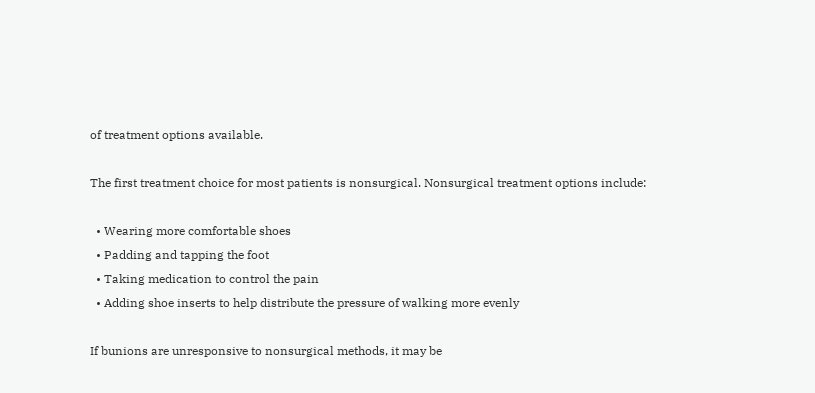of treatment options available.

The first treatment choice for most patients is nonsurgical. Nonsurgical treatment options include:

  • Wearing more comfortable shoes
  • Padding and tapping the foot
  • Taking medication to control the pain
  • Adding shoe inserts to help distribute the pressure of walking more evenly

If bunions are unresponsive to nonsurgical methods, it may be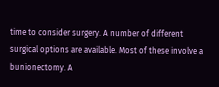time to consider surgery. A number of different surgical options are available. Most of these involve a bunionectomy. A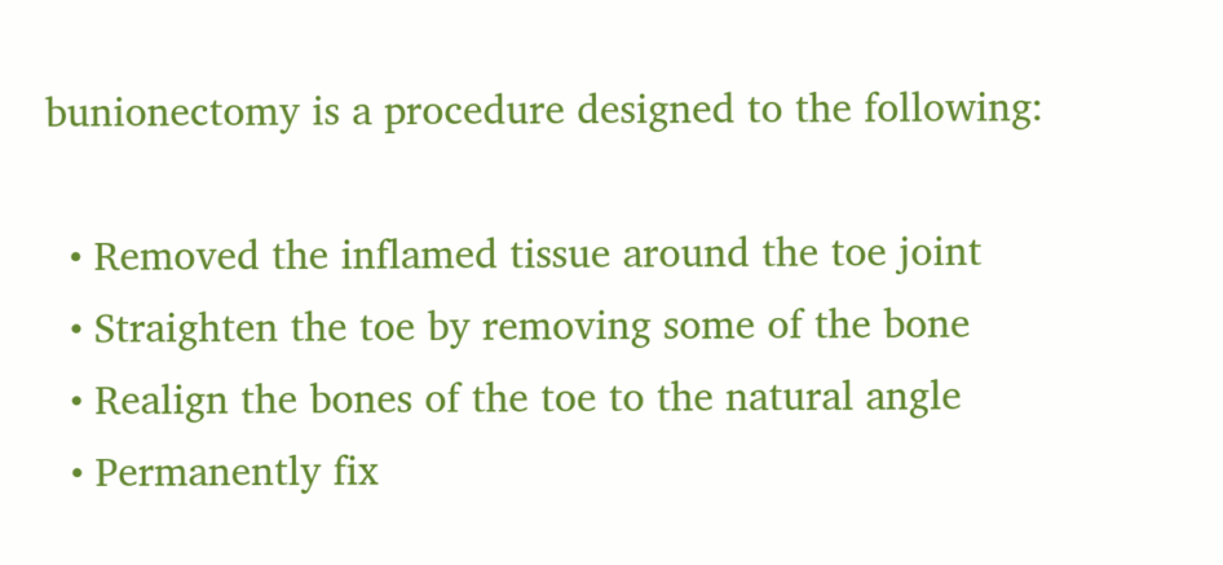bunionectomy is a procedure designed to the following:

  • Removed the inflamed tissue around the toe joint
  • Straighten the toe by removing some of the bone
  • Realign the bones of the toe to the natural angle
  • Permanently fix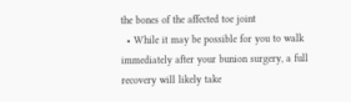the bones of the affected toe joint
  • While it may be possible for you to walk immediately after your bunion surgery, a full recovery will likely take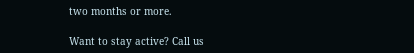two months or more.

Want to stay active? Call us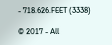- 718.626.FEET (3338)

© 2017 - All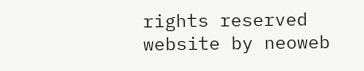rights reserved
website by neoweb